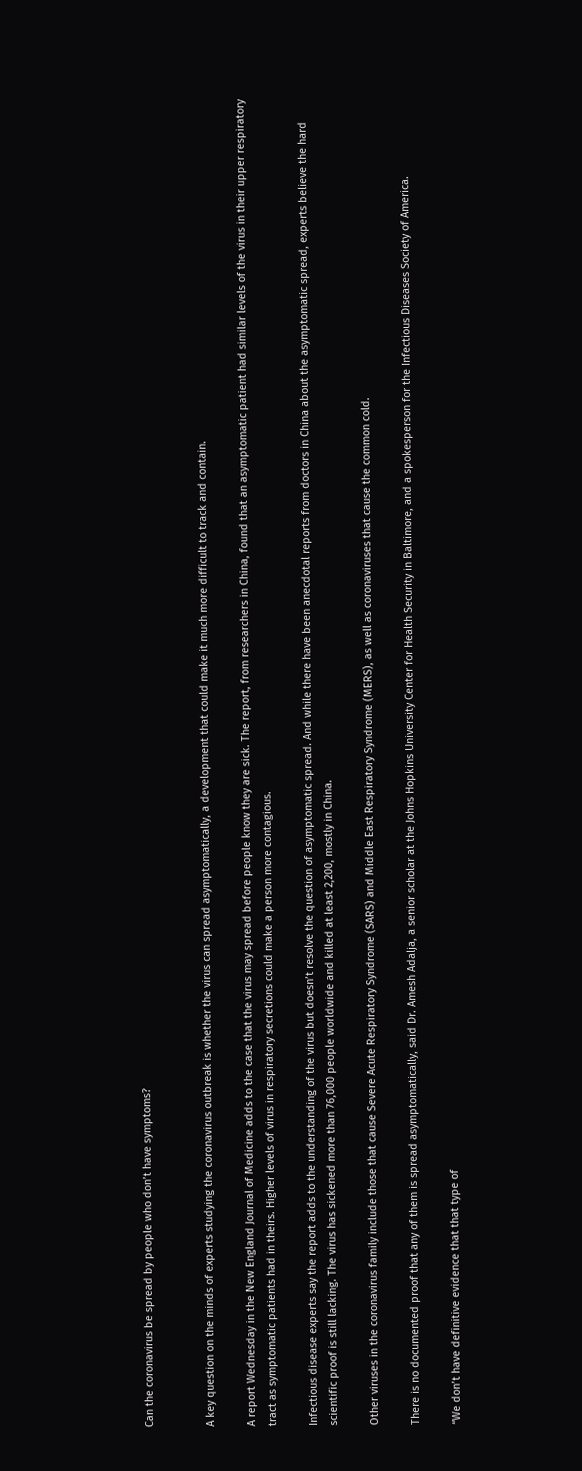Can the coronavirus be spread by people who don’t have symptoms?


A key question on the minds of experts studying the coronavirus outbreak is whether the virus can spread asymptomatically, a development that could make it much more difficult to track and contain.

A report Wednesday in the New England Journal of Medicine adds to the case that the virus may spread before people know they are sick. The report, from researchers in China, found that an asymptomatic patient had similar levels of the virus in their upper respiratory tract as symptomatic patients had in theirs. Higher levels of virus in respiratory secretions could make a person more contagious.

Infectious disease experts say the report adds to the understanding of the virus but doesn’t resolve the question of asymptomatic spread. And while there have been anecdotal reports from doctors in China about the asymptomatic spread, experts believe the hard scientific proof is still lacking. The virus has sickened more than 76,000 people worldwide and killed at least 2,200, mostly in China.

Other viruses in the coronavirus family include those that cause Severe Acute Respiratory Syndrome (SARS) and Middle East Respiratory Syndrome (MERS), as well as coronaviruses that cause the common cold.

There is no documented proof that any of them is spread asymptomatically, said Dr. Amesh Adalja, a senior scholar at the Johns Hopkins University Center for Health Security in Baltimore, and a spokesperson for the Infectious Diseases Society of America.

“We don’t have definitive evidence that that type of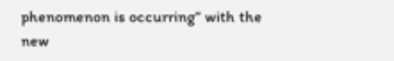phenomenon is occurring” with the new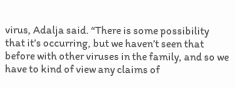virus, Adalja said. “There is some possibility that it’s occurring, but we haven’t seen that before with other viruses in the family, and so we have to kind of view any claims of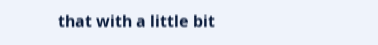that with a little bit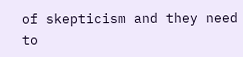of skepticism and they need to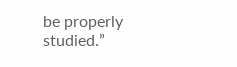be properly studied.”